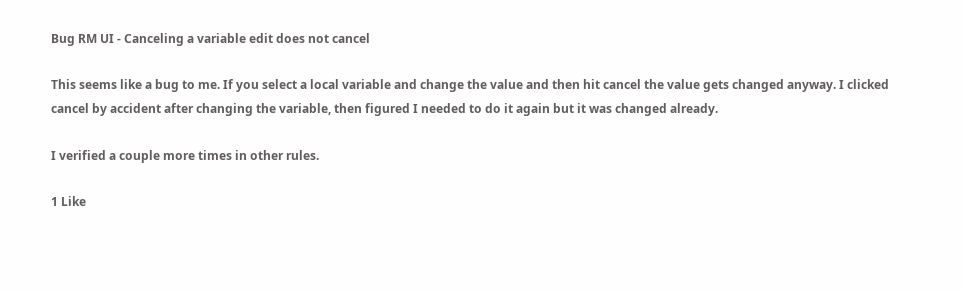Bug RM UI - Canceling a variable edit does not cancel

This seems like a bug to me. If you select a local variable and change the value and then hit cancel the value gets changed anyway. I clicked cancel by accident after changing the variable, then figured I needed to do it again but it was changed already.

I verified a couple more times in other rules.

1 Like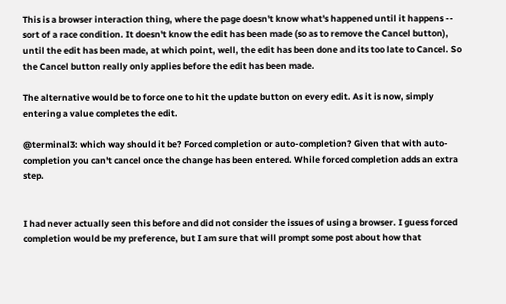This is a browser interaction thing, where the page doesn't know what's happened until it happens -- sort of a race condition. It doesn't know the edit has been made (so as to remove the Cancel button), until the edit has been made, at which point, well, the edit has been done and its too late to Cancel. So the Cancel button really only applies before the edit has been made.

The alternative would be to force one to hit the update button on every edit. As it is now, simply entering a value completes the edit.

@terminal3: which way should it be? Forced completion or auto-completion? Given that with auto-completion you can't cancel once the change has been entered. While forced completion adds an extra step.


I had never actually seen this before and did not consider the issues of using a browser. I guess forced completion would be my preference, but I am sure that will prompt some post about how that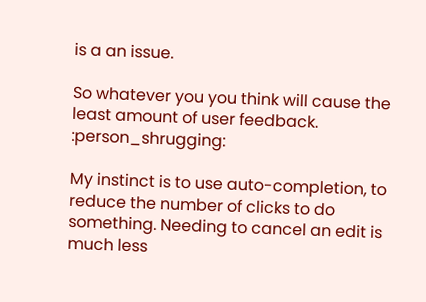is a an issue.

So whatever you you think will cause the least amount of user feedback. :person_shrugging:

My instinct is to use auto-completion, to reduce the number of clicks to do something. Needing to cancel an edit is much less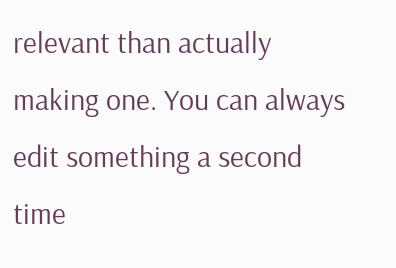relevant than actually making one. You can always edit something a second time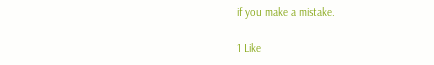if you make a mistake.

1 Like